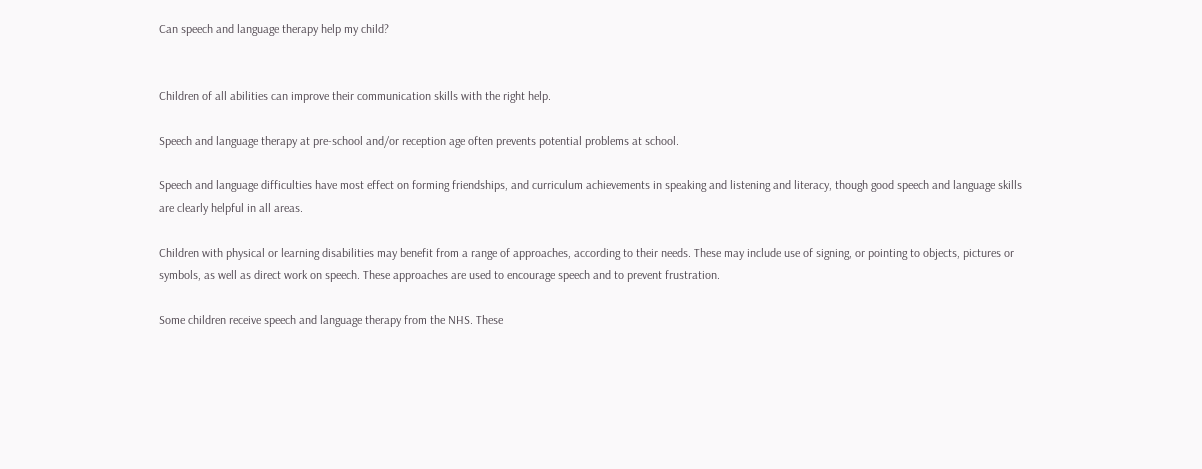Can speech and language therapy help my child?


Children of all abilities can improve their communication skills with the right help.

Speech and language therapy at pre-school and/or reception age often prevents potential problems at school.

Speech and language difficulties have most effect on forming friendships, and curriculum achievements in speaking and listening and literacy, though good speech and language skills are clearly helpful in all areas.

Children with physical or learning disabilities may benefit from a range of approaches, according to their needs. These may include use of signing, or pointing to objects, pictures or symbols, as well as direct work on speech. These approaches are used to encourage speech and to prevent frustration.

Some children receive speech and language therapy from the NHS. These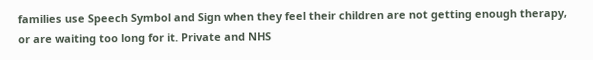families use Speech Symbol and Sign when they feel their children are not getting enough therapy, or are waiting too long for it. Private and NHS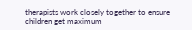therapists work closely together to ensure children get maximum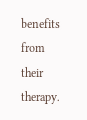benefits from their therapy.